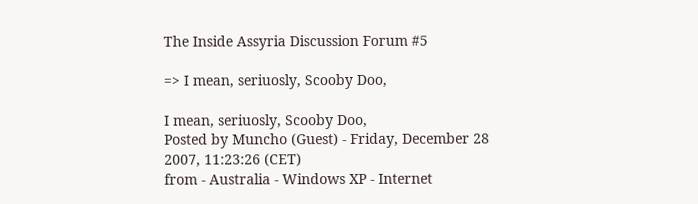The Inside Assyria Discussion Forum #5

=> I mean, seriuosly, Scooby Doo,

I mean, seriuosly, Scooby Doo,
Posted by Muncho (Guest) - Friday, December 28 2007, 11:23:26 (CET)
from - Australia - Windows XP - Internet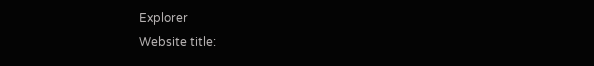Explorer
Website title: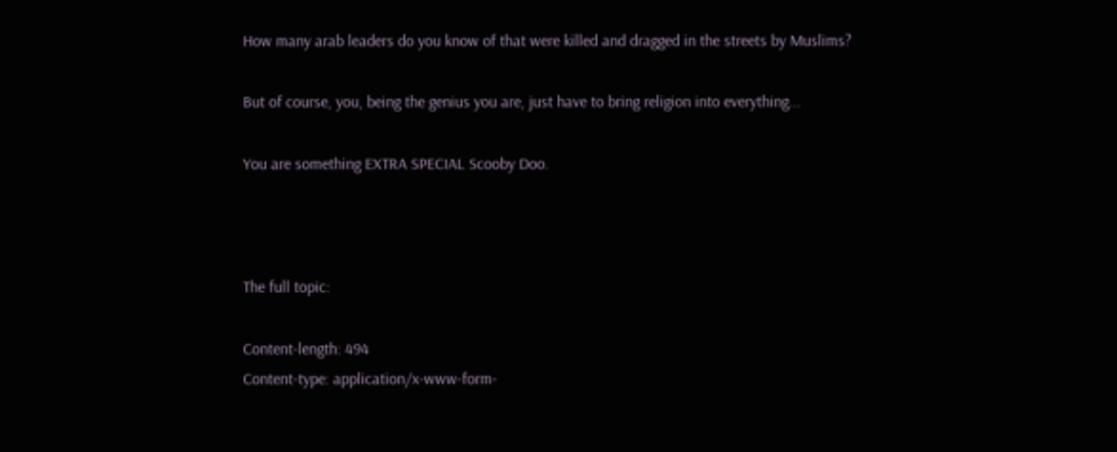How many arab leaders do you know of that were killed and dragged in the streets by Muslims?

But of course, you, being the genius you are, just have to bring religion into everything...

You are something EXTRA SPECIAL Scooby Doo.



The full topic:

Content-length: 494
Content-type: application/x-www-form-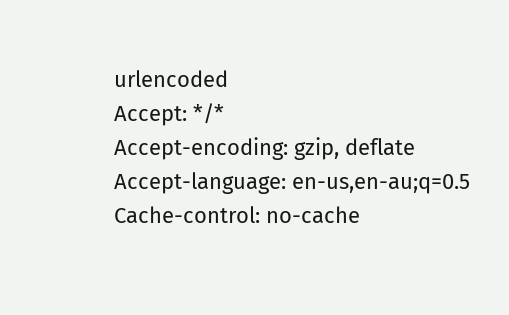urlencoded
Accept: */*
Accept-encoding: gzip, deflate
Accept-language: en-us,en-au;q=0.5
Cache-control: no-cache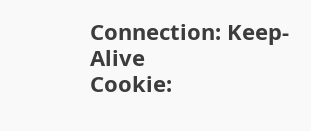Connection: Keep-Alive
Cookie: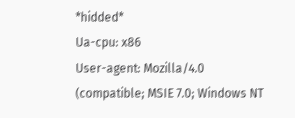*hidded*
Ua-cpu: x86
User-agent: Mozilla/4.0 (compatible; MSIE 7.0; Windows NT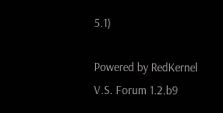5.1)

Powered by RedKernel V.S. Forum 1.2.b9